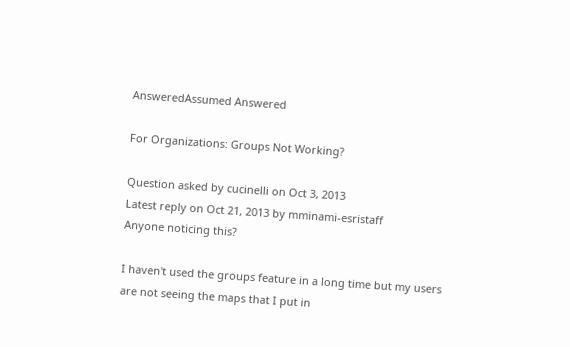AnsweredAssumed Answered

For Organizations: Groups Not Working?

Question asked by cucinelli on Oct 3, 2013
Latest reply on Oct 21, 2013 by mminami-esristaff
Anyone noticing this?

I haven't used the groups feature in a long time but my users are not seeing the maps that I put in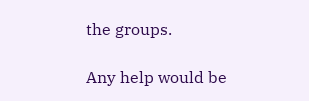the groups.

Any help would be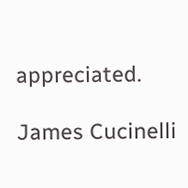appreciated.

James Cucinelli